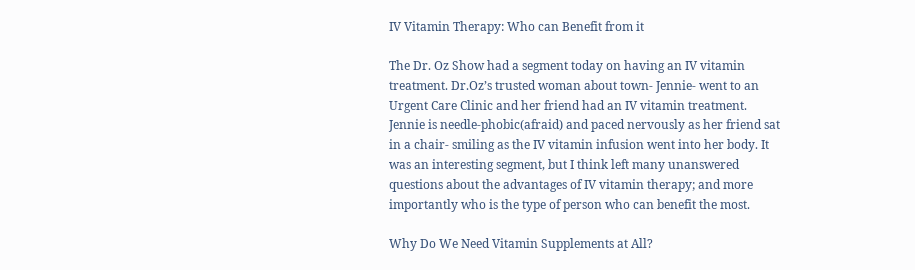IV Vitamin Therapy: Who can Benefit from it

The Dr. Oz Show had a segment today on having an IV vitamin treatment. Dr.Oz’s trusted woman about town- Jennie- went to an Urgent Care Clinic and her friend had an IV vitamin treatment. Jennie is needle-phobic(afraid) and paced nervously as her friend sat in a chair- smiling as the IV vitamin infusion went into her body. It was an interesting segment, but I think left many unanswered questions about the advantages of IV vitamin therapy; and more importantly who is the type of person who can benefit the most.

Why Do We Need Vitamin Supplements at All?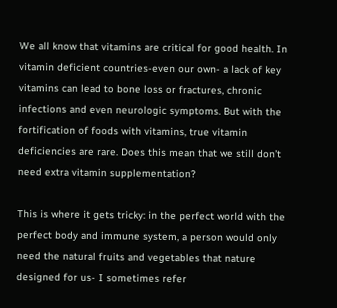We all know that vitamins are critical for good health. In vitamin deficient countries-even our own- a lack of key vitamins can lead to bone loss or fractures, chronic infections and even neurologic symptoms. But with the fortification of foods with vitamins, true vitamin deficiencies are rare. Does this mean that we still don’t need extra vitamin supplementation?

This is where it gets tricky: in the perfect world with the perfect body and immune system, a person would only need the natural fruits and vegetables that nature designed for us- I sometimes refer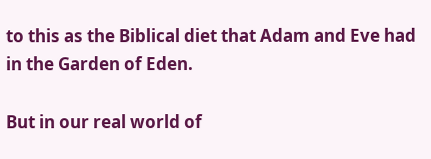to this as the Biblical diet that Adam and Eve had in the Garden of Eden.

But in our real world of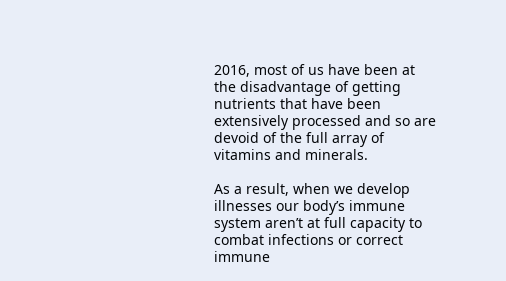2016, most of us have been at the disadvantage of getting nutrients that have been extensively processed and so are devoid of the full array of vitamins and minerals.

As a result, when we develop illnesses our body’s immune system aren’t at full capacity to combat infections or correct immune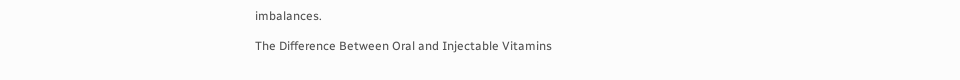imbalances.

The Difference Between Oral and Injectable Vitamins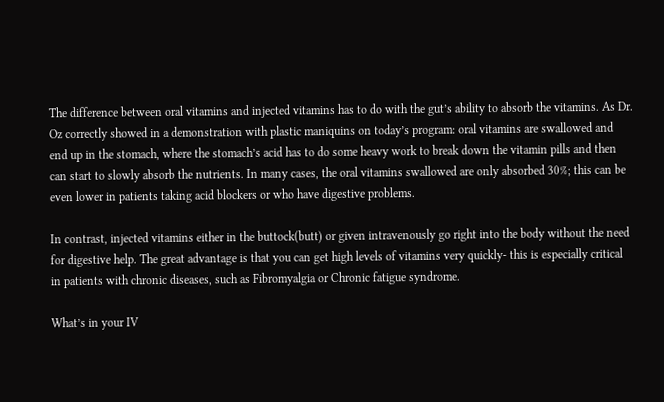The difference between oral vitamins and injected vitamins has to do with the gut’s ability to absorb the vitamins. As Dr. Oz correctly showed in a demonstration with plastic maniquins on today’s program: oral vitamins are swallowed and end up in the stomach, where the stomach’s acid has to do some heavy work to break down the vitamin pills and then can start to slowly absorb the nutrients. In many cases, the oral vitamins swallowed are only absorbed 30%; this can be even lower in patients taking acid blockers or who have digestive problems.

In contrast, injected vitamins either in the buttock(butt) or given intravenously go right into the body without the need for digestive help. The great advantage is that you can get high levels of vitamins very quickly- this is especially critical in patients with chronic diseases, such as Fibromyalgia or Chronic fatigue syndrome.

What’s in your IV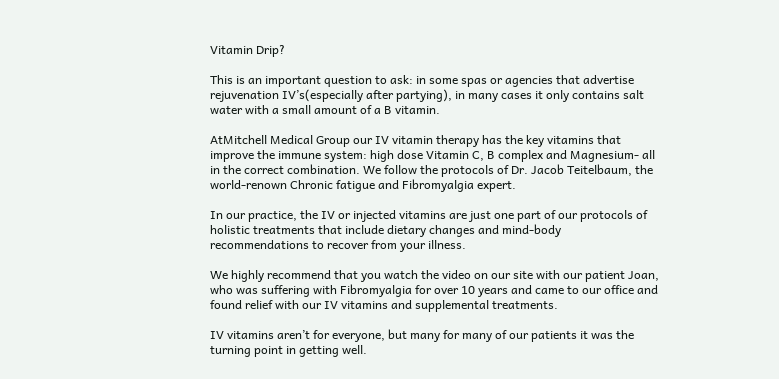Vitamin Drip?

This is an important question to ask: in some spas or agencies that advertise rejuvenation IV’s(especially after partying), in many cases it only contains salt water with a small amount of a B vitamin.

AtMitchell Medical Group our IV vitamin therapy has the key vitamins that improve the immune system: high dose Vitamin C, B complex and Magnesium- all in the correct combination. We follow the protocols of Dr. Jacob Teitelbaum, the world-renown Chronic fatigue and Fibromyalgia expert.

In our practice, the IV or injected vitamins are just one part of our protocols of holistic treatments that include dietary changes and mind-body recommendations to recover from your illness.

We highly recommend that you watch the video on our site with our patient Joan, who was suffering with Fibromyalgia for over 10 years and came to our office and found relief with our IV vitamins and supplemental treatments.

IV vitamins aren’t for everyone, but many for many of our patients it was the turning point in getting well.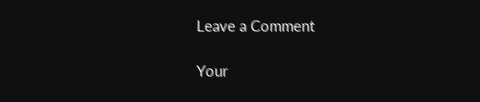Leave a Comment

Your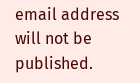email address will not be published.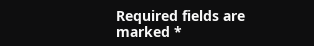Required fields are marked *